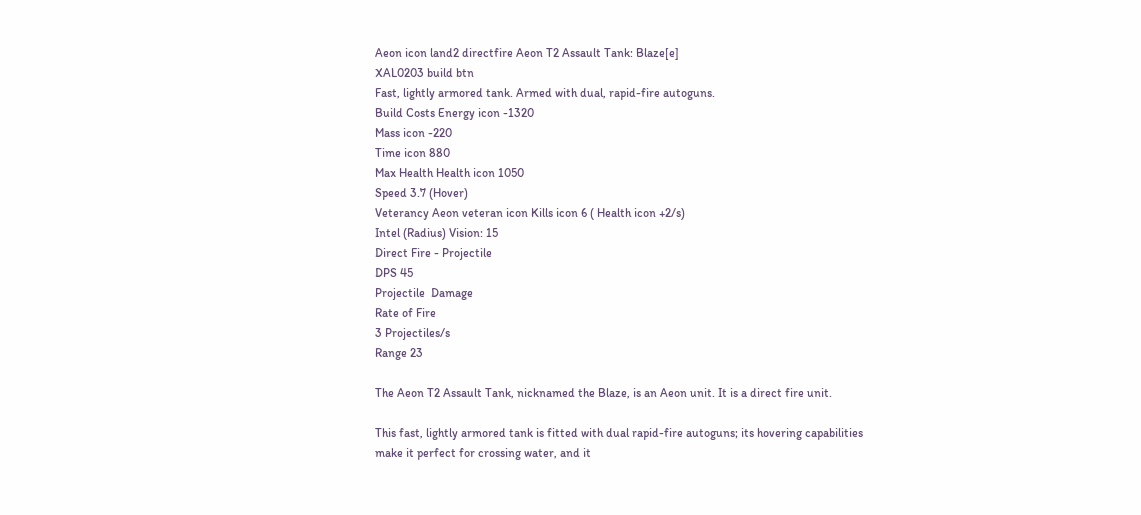Aeon icon land2 directfire Aeon T2 Assault Tank: Blaze[e]
XAL0203 build btn
Fast, lightly armored tank. Armed with dual, rapid-fire autoguns.
Build Costs Energy icon -1320
Mass icon -220
Time icon 880
Max Health Health icon 1050
Speed 3.7 (Hover)
Veterancy Aeon veteran icon Kills icon 6 ( Health icon +2/s)
Intel (Radius) Vision: 15
Direct Fire - Projectile
DPS 45
Projectile  Damage
Rate of Fire
3 Projectiles/s
Range 23

The Aeon T2 Assault Tank, nicknamed the Blaze, is an Aeon unit. It is a direct fire unit.

This fast, lightly armored tank is fitted with dual rapid-fire autoguns; its hovering capabilities make it perfect for crossing water, and it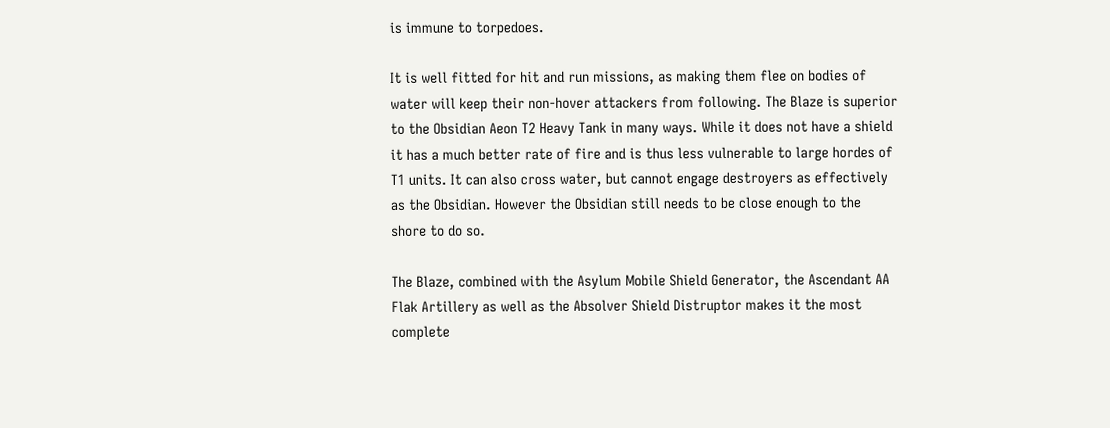is immune to torpedoes.

It is well fitted for hit and run missions, as making them flee on bodies of water will keep their non-hover attackers from following. The Blaze is superior to the Obsidian Aeon T2 Heavy Tank in many ways. While it does not have a shield it has a much better rate of fire and is thus less vulnerable to large hordes of T1 units. It can also cross water, but cannot engage destroyers as effectively as the Obsidian. However the Obsidian still needs to be close enough to the shore to do so.

The Blaze, combined with the Asylum Mobile Shield Generator, the Ascendant AA Flak Artillery as well as the Absolver Shield Distruptor makes it the most complete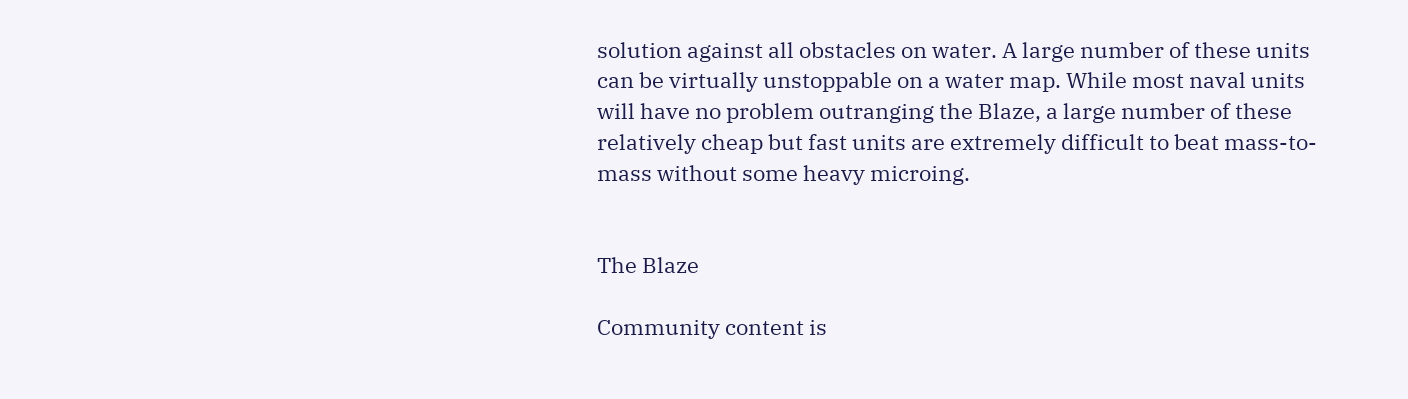solution against all obstacles on water. A large number of these units can be virtually unstoppable on a water map. While most naval units will have no problem outranging the Blaze, a large number of these relatively cheap but fast units are extremely difficult to beat mass-to-mass without some heavy microing.


The Blaze

Community content is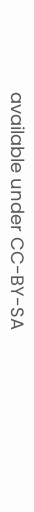available under CC-BY-SA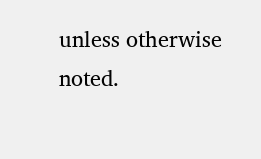unless otherwise noted.